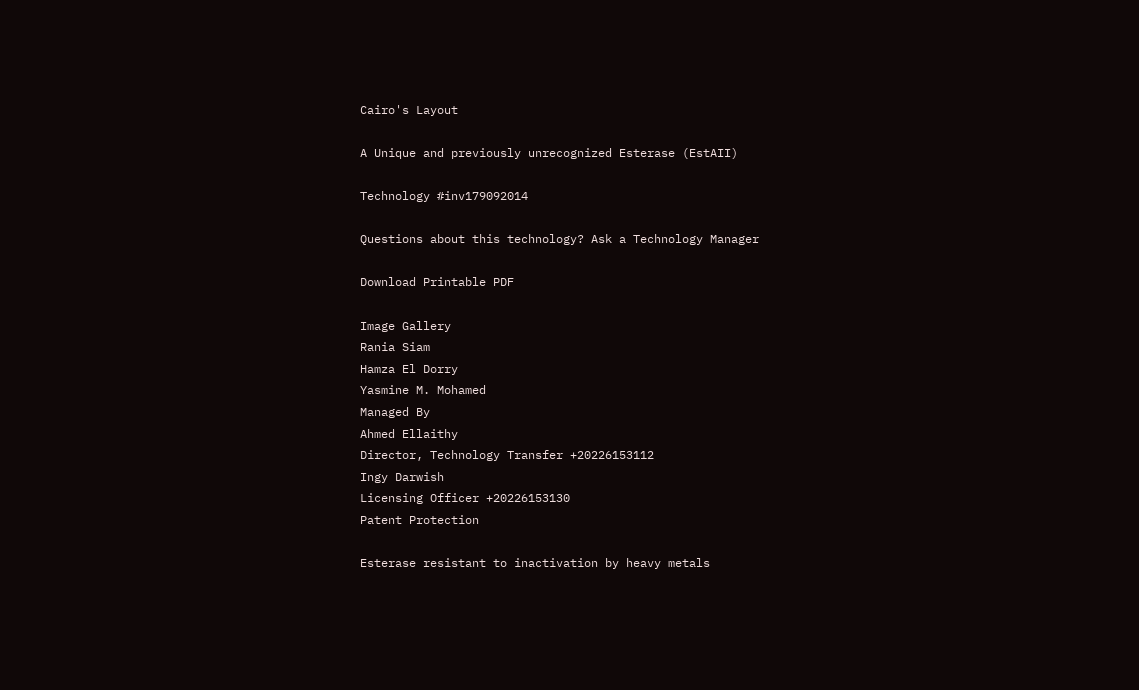Cairo's Layout

A Unique and previously unrecognized Esterase (EstAII)

Technology #inv179092014

Questions about this technology? Ask a Technology Manager

Download Printable PDF

Image Gallery
Rania Siam
Hamza El Dorry
Yasmine M. Mohamed
Managed By
Ahmed Ellaithy
Director, Technology Transfer +20226153112
Ingy Darwish
Licensing Officer +20226153130
Patent Protection

Esterase resistant to inactivation by heavy metals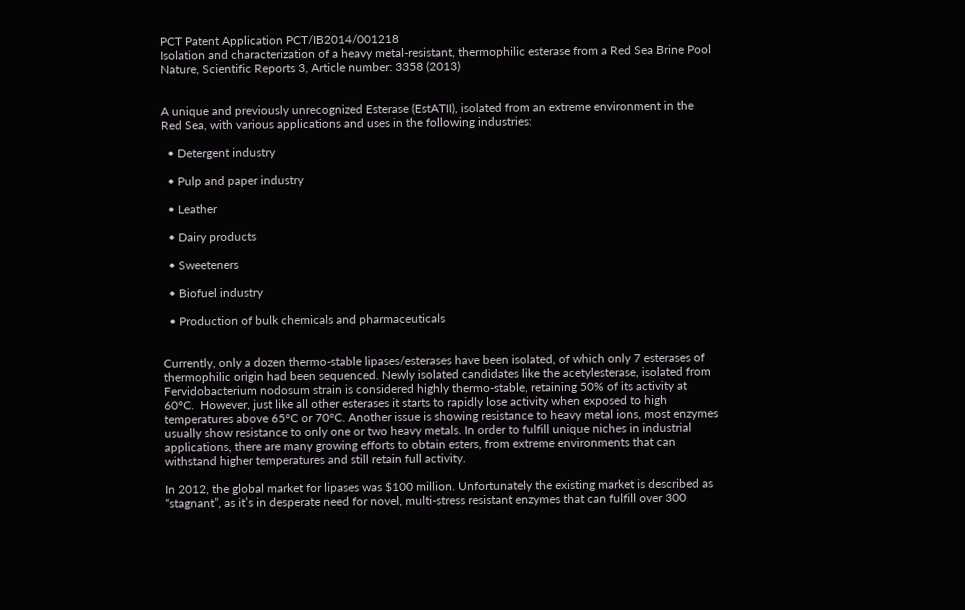PCT Patent Application PCT/IB2014/001218
Isolation and characterization of a heavy metal-resistant, thermophilic esterase from a Red Sea Brine Pool
Nature, Scientific Reports 3, Article number: 3358 (2013)


A unique and previously unrecognized Esterase (EstATII), isolated from an extreme environment in the Red Sea, with various applications and uses in the following industries:

  • Detergent industry

  • Pulp and paper industry

  • Leather

  • Dairy products

  • Sweeteners

  • Biofuel industry

  • Production of bulk chemicals and pharmaceuticals


Currently, only a dozen thermo-stable lipases/esterases have been isolated, of which only 7 esterases of thermophilic origin had been sequenced. Newly isolated candidates like the acetylesterase, isolated from Fervidobacterium nodosum strain is considered highly thermo-stable, retaining 50% of its activity at 60°C.  However, just like all other esterases it starts to rapidly lose activity when exposed to high temperatures above 65°C or 70°C. Another issue is showing resistance to heavy metal ions, most enzymes usually show resistance to only one or two heavy metals. In order to fulfill unique niches in industrial applications, there are many growing efforts to obtain esters, from extreme environments that can withstand higher temperatures and still retain full activity.

In 2012, the global market for lipases was $100 million. Unfortunately the existing market is described as “stagnant”, as it’s in desperate need for novel, multi-stress resistant enzymes that can fulfill over 300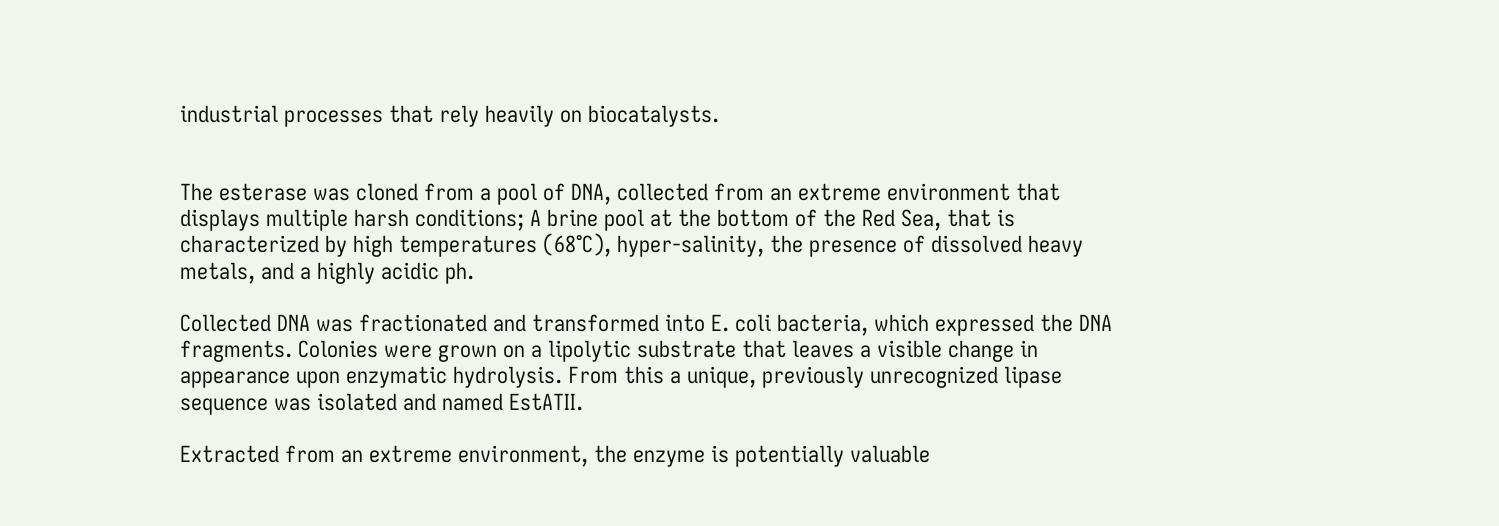industrial processes that rely heavily on biocatalysts.


The esterase was cloned from a pool of DNA, collected from an extreme environment that displays multiple harsh conditions; A brine pool at the bottom of the Red Sea, that is characterized by high temperatures (68°C), hyper-salinity, the presence of dissolved heavy metals, and a highly acidic ph.

Collected DNA was fractionated and transformed into E. coli bacteria, which expressed the DNA fragments. Colonies were grown on a lipolytic substrate that leaves a visible change in appearance upon enzymatic hydrolysis. From this a unique, previously unrecognized lipase sequence was isolated and named EstATII.

Extracted from an extreme environment, the enzyme is potentially valuable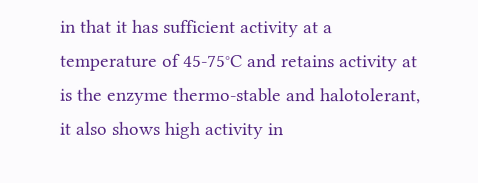in that it has sufficient activity at a temperature of 45-75°C and retains activity at is the enzyme thermo-stable and halotolerant, it also shows high activity in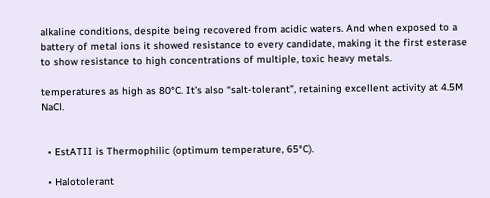alkaline conditions, despite being recovered from acidic waters. And when exposed to a battery of metal ions it showed resistance to every candidate, making it the first esterase to show resistance to high concentrations of multiple, toxic heavy metals.

temperatures as high as 80°C. It’s also “salt-tolerant”, retaining excellent activity at 4.5M NaCl.


  • EstATII is Thermophilic (optimum temperature, 65°C).

  • Halotolerant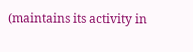(maintains its activity in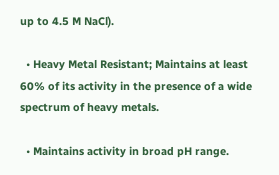up to 4.5 M NaCl).

  • Heavy Metal Resistant; Maintains at least 60% of its activity in the presence of a wide spectrum of heavy metals.

  • Maintains activity in broad pH range.